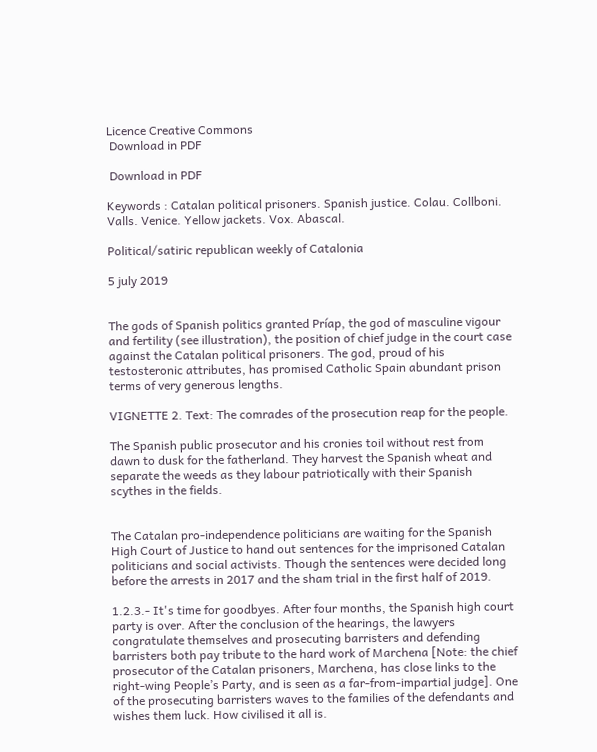Licence Creative Commons
 Download in PDF

 Download in PDF

Keywords : Catalan political prisoners. Spanish justice. Colau. Collboni. Valls. Venice. Yellow jackets. Vox. Abascal.

Political/satiric republican weekly of Catalonia

5 july 2019


The gods of Spanish politics granted Príap, the god of masculine vigour and fertility (see illustration), the position of chief judge in the court case against the Catalan political prisoners. The god, proud of his testosteronic attributes, has promised Catholic Spain abundant prison terms of very generous lengths.

VIGNETTE 2. Text: The comrades of the prosecution reap for the people.

The Spanish public prosecutor and his cronies toil without rest from dawn to dusk for the fatherland. They harvest the Spanish wheat and separate the weeds as they labour patriotically with their Spanish scythes in the fields.


The Catalan pro-independence politicians are waiting for the Spanish High Court of Justice to hand out sentences for the imprisoned Catalan politicians and social activists. Though the sentences were decided long before the arrests in 2017 and the sham trial in the first half of 2019.

1.2.3.- It's time for goodbyes. After four months, the Spanish high court party is over. After the conclusion of the hearings, the lawyers congratulate themselves and prosecuting barristers and defending barristers both pay tribute to the hard work of Marchena [Note: the chief prosecutor of the Catalan prisoners, Marchena, has close links to the right-wing People’s Party, and is seen as a far-from-impartial judge]. One of the prosecuting barristers waves to the families of the defendants and wishes them luck. How civilised it all is.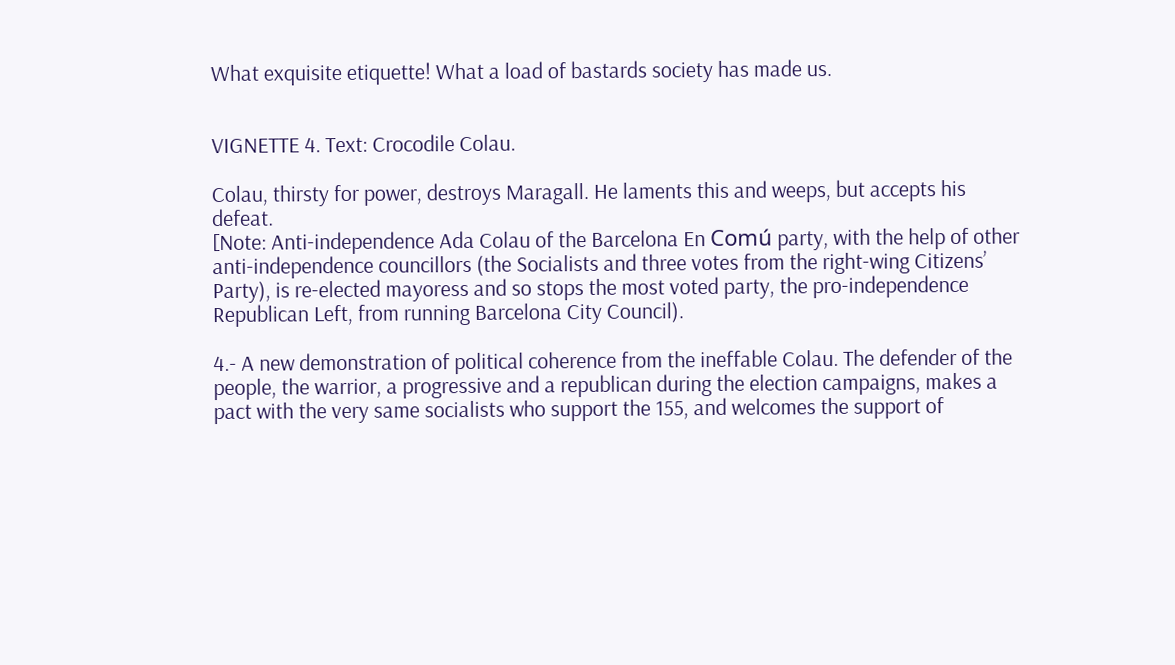What exquisite etiquette! What a load of bastards society has made us.


VIGNETTE 4. Text: Crocodile Colau.

Colau, thirsty for power, destroys Maragall. He laments this and weeps, but accepts his defeat.
[Note: Anti-independence Ada Colau of the Barcelona En Comú party, with the help of other anti-independence councillors (the Socialists and three votes from the right-wing Citizens’ Party), is re-elected mayoress and so stops the most voted party, the pro-independence Republican Left, from running Barcelona City Council).

4.- A new demonstration of political coherence from the ineffable Colau. The defender of the people, the warrior, a progressive and a republican during the election campaigns, makes a pact with the very same socialists who support the 155, and welcomes the support of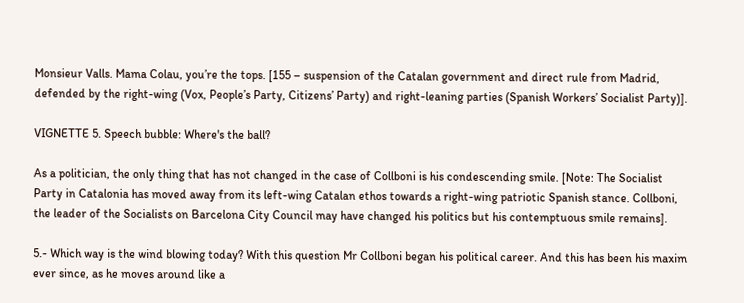Monsieur Valls. Mama Colau, you’re the tops. [155 – suspension of the Catalan government and direct rule from Madrid, defended by the right-wing (Vox, People’s Party, Citizens’ Party) and right-leaning parties (Spanish Workers’ Socialist Party)].

VIGNETTE 5. Speech bubble: Where's the ball?

As a politician, the only thing that has not changed in the case of Collboni is his condescending smile. [Note: The Socialist Party in Catalonia has moved away from its left-wing Catalan ethos towards a right-wing patriotic Spanish stance. Collboni, the leader of the Socialists on Barcelona City Council may have changed his politics but his contemptuous smile remains].

5.- Which way is the wind blowing today? With this question Mr Collboni began his political career. And this has been his maxim ever since, as he moves around like a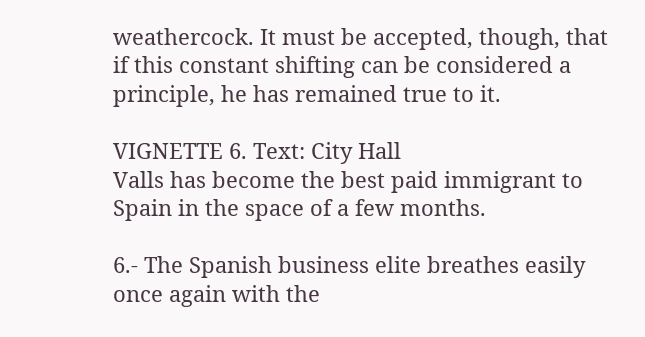weathercock. It must be accepted, though, that if this constant shifting can be considered a principle, he has remained true to it.

VIGNETTE 6. Text: City Hall
Valls has become the best paid immigrant to Spain in the space of a few months.

6.- The Spanish business elite breathes easily once again with the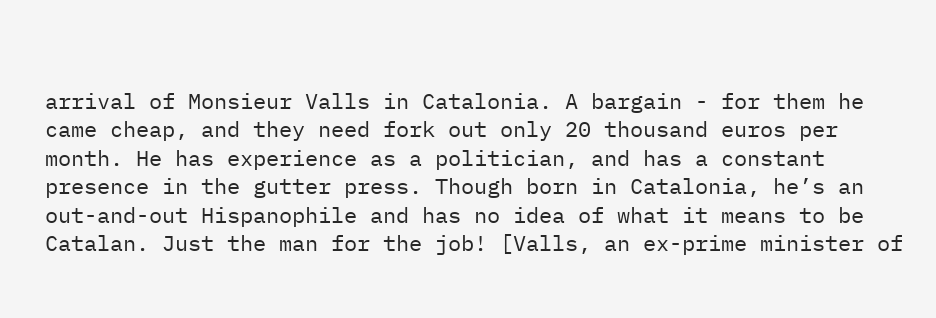arrival of Monsieur Valls in Catalonia. A bargain - for them he came cheap, and they need fork out only 20 thousand euros per month. He has experience as a politician, and has a constant presence in the gutter press. Though born in Catalonia, he’s an out-and-out Hispanophile and has no idea of what it means to be Catalan. Just the man for the job! [Valls, an ex-prime minister of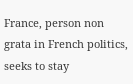France, person non grata in French politics, seeks to stay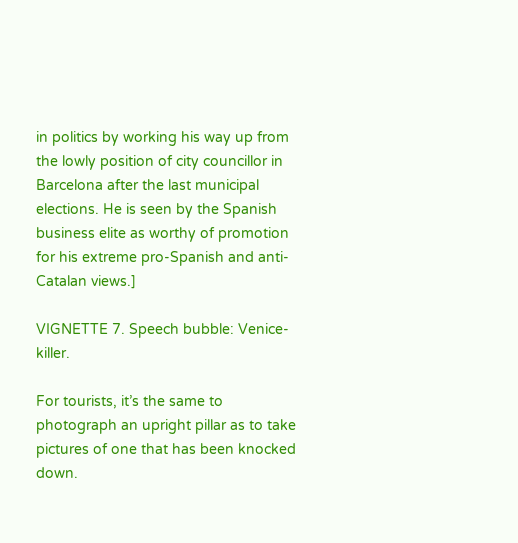in politics by working his way up from the lowly position of city councillor in Barcelona after the last municipal elections. He is seen by the Spanish business elite as worthy of promotion for his extreme pro-Spanish and anti-Catalan views.]

VIGNETTE 7. Speech bubble: Venice-killer.

For tourists, it’s the same to photograph an upright pillar as to take pictures of one that has been knocked down.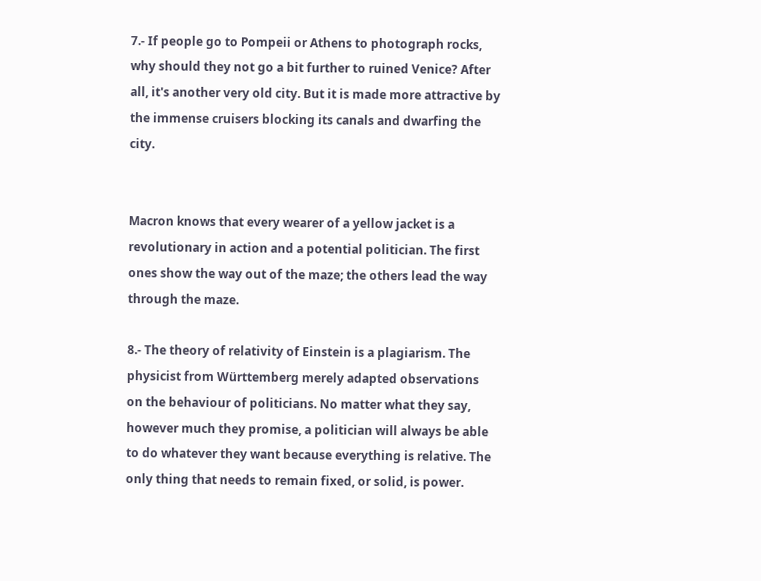7.- If people go to Pompeii or Athens to photograph rocks, why should they not go a bit further to ruined Venice? After all, it's another very old city. But it is made more attractive by the immense cruisers blocking its canals and dwarfing the city.


Macron knows that every wearer of a yellow jacket is a revolutionary in action and a potential politician. The first ones show the way out of the maze; the others lead the way through the maze.

8.- The theory of relativity of Einstein is a plagiarism. The physicist from Württemberg merely adapted observations on the behaviour of politicians. No matter what they say, however much they promise, a politician will always be able to do whatever they want because everything is relative. The only thing that needs to remain fixed, or solid, is power.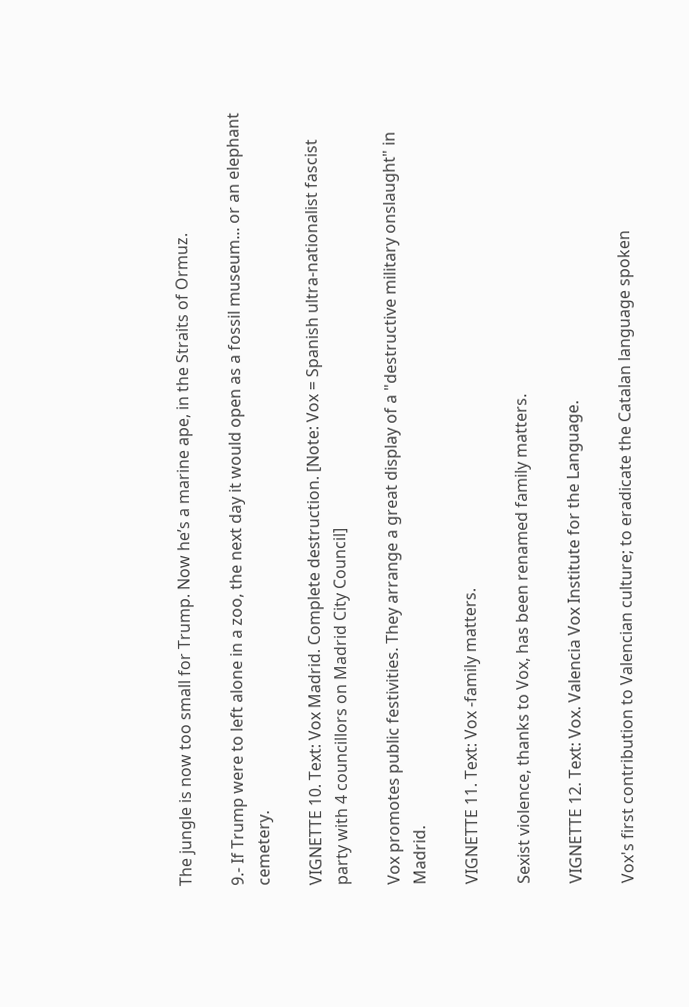The jungle is now too small for Trump. Now he’s a marine ape, in the Straits of Ormuz.

9.- If Trump were to left alone in a zoo, the next day it would open as a fossil museum... or an elephant cemetery.

VIGNETTE 10. Text: Vox Madrid. Complete destruction. [Note: Vox = Spanish ultra-nationalist fascist party with 4 councillors on Madrid City Council]

Vox promotes public festivities. They arrange a great display of a "destructive military onslaught" in Madrid.

VIGNETTE 11. Text: Vox -family matters.

Sexist violence, thanks to Vox, has been renamed family matters.

VIGNETTE 12. Text: Vox. Valencia Vox Institute for the Language.

Vox's first contribution to Valencian culture; to eradicate the Catalan language spoken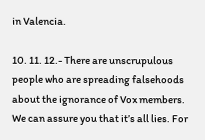in Valencia.

10. 11. 12.- There are unscrupulous people who are spreading falsehoods about the ignorance of Vox members. We can assure you that it’s all lies. For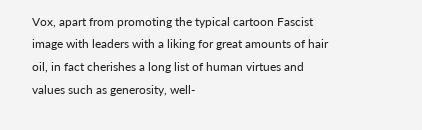Vox, apart from promoting the typical cartoon Fascist image with leaders with a liking for great amounts of hair oil, in fact cherishes a long list of human virtues and values such as generosity, well-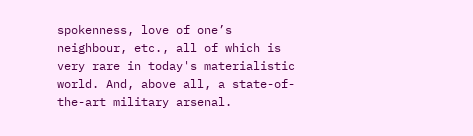spokenness, love of one’s neighbour, etc., all of which is very rare in today's materialistic world. And, above all, a state-of-the-art military arsenal.